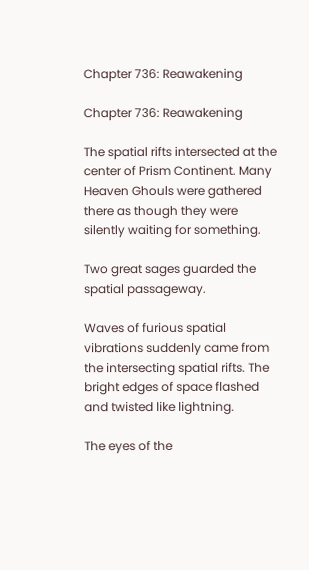Chapter 736: Reawakening

Chapter 736: Reawakening

The spatial rifts intersected at the center of Prism Continent. Many Heaven Ghouls were gathered there as though they were silently waiting for something.

Two great sages guarded the spatial passageway.

Waves of furious spatial vibrations suddenly came from the intersecting spatial rifts. The bright edges of space flashed and twisted like lightning.

The eyes of the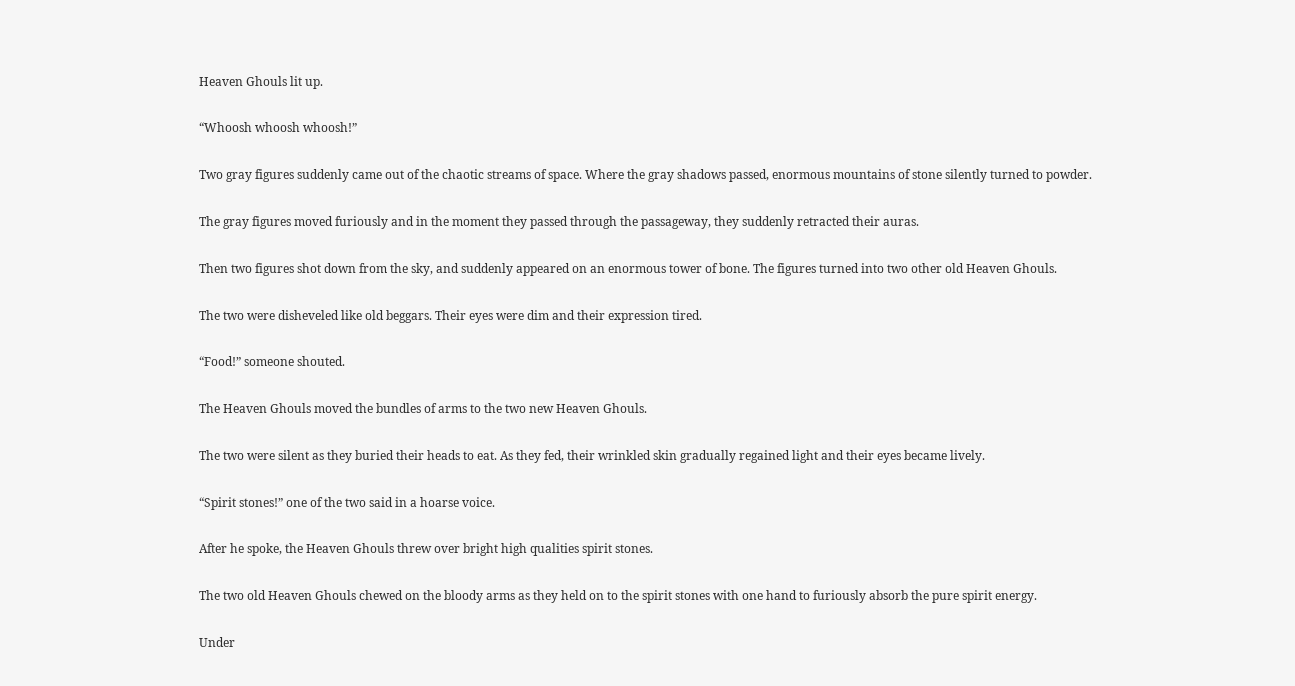Heaven Ghouls lit up.

“Whoosh whoosh whoosh!”

Two gray figures suddenly came out of the chaotic streams of space. Where the gray shadows passed, enormous mountains of stone silently turned to powder.

The gray figures moved furiously and in the moment they passed through the passageway, they suddenly retracted their auras.

Then two figures shot down from the sky, and suddenly appeared on an enormous tower of bone. The figures turned into two other old Heaven Ghouls.

The two were disheveled like old beggars. Their eyes were dim and their expression tired.

“Food!” someone shouted.

The Heaven Ghouls moved the bundles of arms to the two new Heaven Ghouls.

The two were silent as they buried their heads to eat. As they fed, their wrinkled skin gradually regained light and their eyes became lively.

“Spirit stones!” one of the two said in a hoarse voice.

After he spoke, the Heaven Ghouls threw over bright high qualities spirit stones.

The two old Heaven Ghouls chewed on the bloody arms as they held on to the spirit stones with one hand to furiously absorb the pure spirit energy.

Under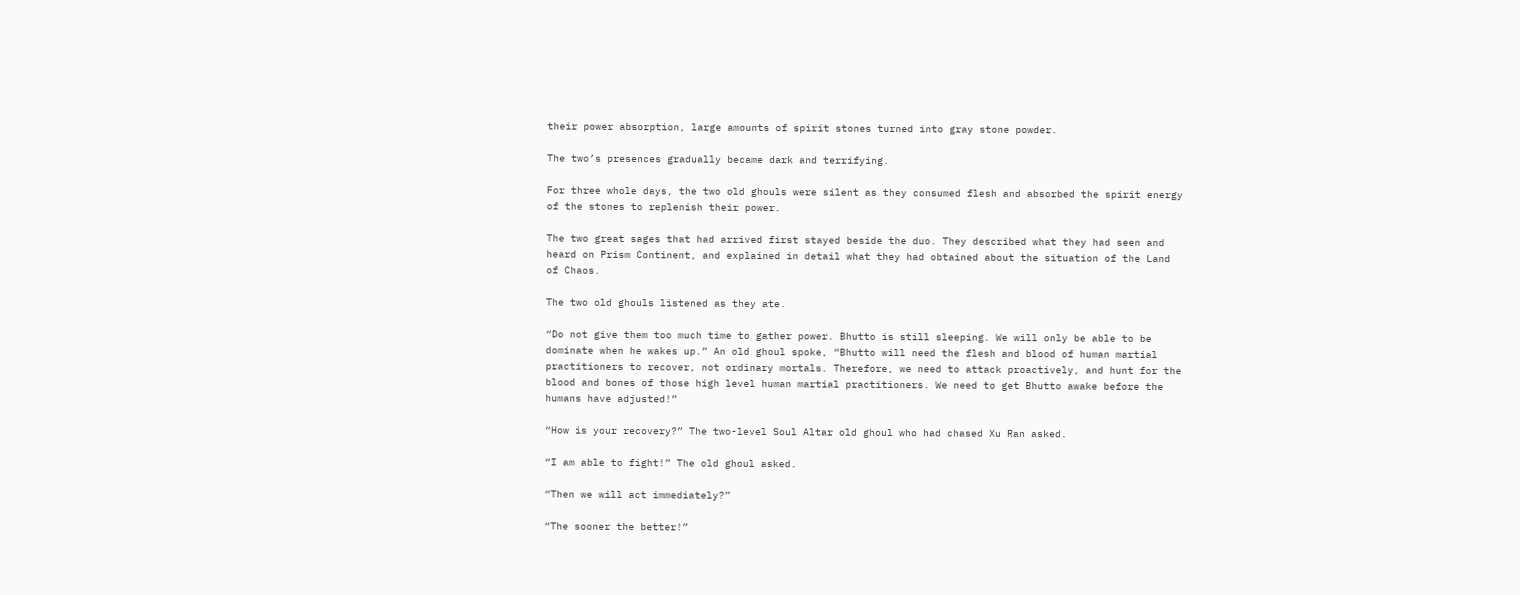their power absorption, large amounts of spirit stones turned into gray stone powder.

The two’s presences gradually became dark and terrifying.

For three whole days, the two old ghouls were silent as they consumed flesh and absorbed the spirit energy of the stones to replenish their power.

The two great sages that had arrived first stayed beside the duo. They described what they had seen and heard on Prism Continent, and explained in detail what they had obtained about the situation of the Land of Chaos.

The two old ghouls listened as they ate.

“Do not give them too much time to gather power. Bhutto is still sleeping. We will only be able to be dominate when he wakes up.” An old ghoul spoke, “Bhutto will need the flesh and blood of human martial practitioners to recover, not ordinary mortals. Therefore, we need to attack proactively, and hunt for the blood and bones of those high level human martial practitioners. We need to get Bhutto awake before the humans have adjusted!”

“How is your recovery?” The two-level Soul Altar old ghoul who had chased Xu Ran asked.

“I am able to fight!” The old ghoul asked.

“Then we will act immediately?”

“The sooner the better!”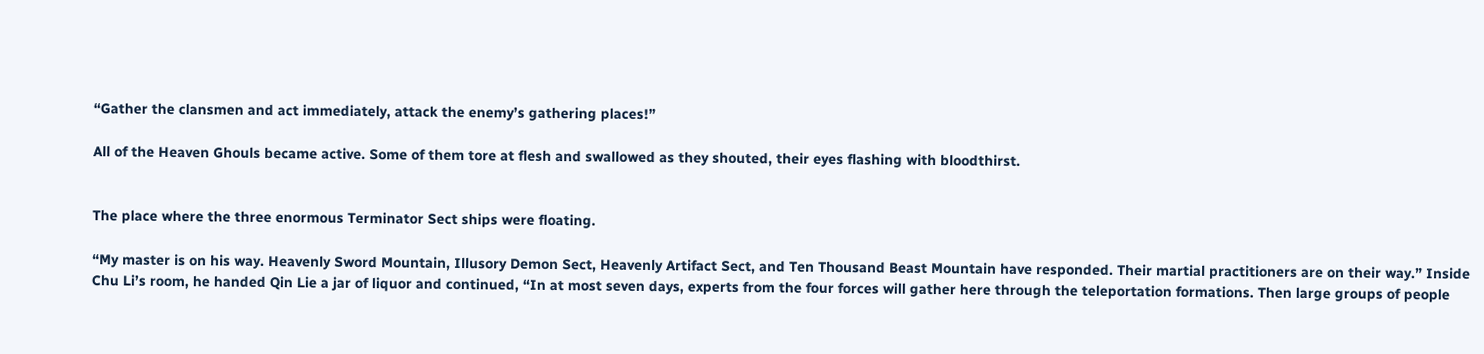“Gather the clansmen and act immediately, attack the enemy’s gathering places!”

All of the Heaven Ghouls became active. Some of them tore at flesh and swallowed as they shouted, their eyes flashing with bloodthirst.


The place where the three enormous Terminator Sect ships were floating.

“My master is on his way. Heavenly Sword Mountain, Illusory Demon Sect, Heavenly Artifact Sect, and Ten Thousand Beast Mountain have responded. Their martial practitioners are on their way.” Inside Chu Li’s room, he handed Qin Lie a jar of liquor and continued, “In at most seven days, experts from the four forces will gather here through the teleportation formations. Then large groups of people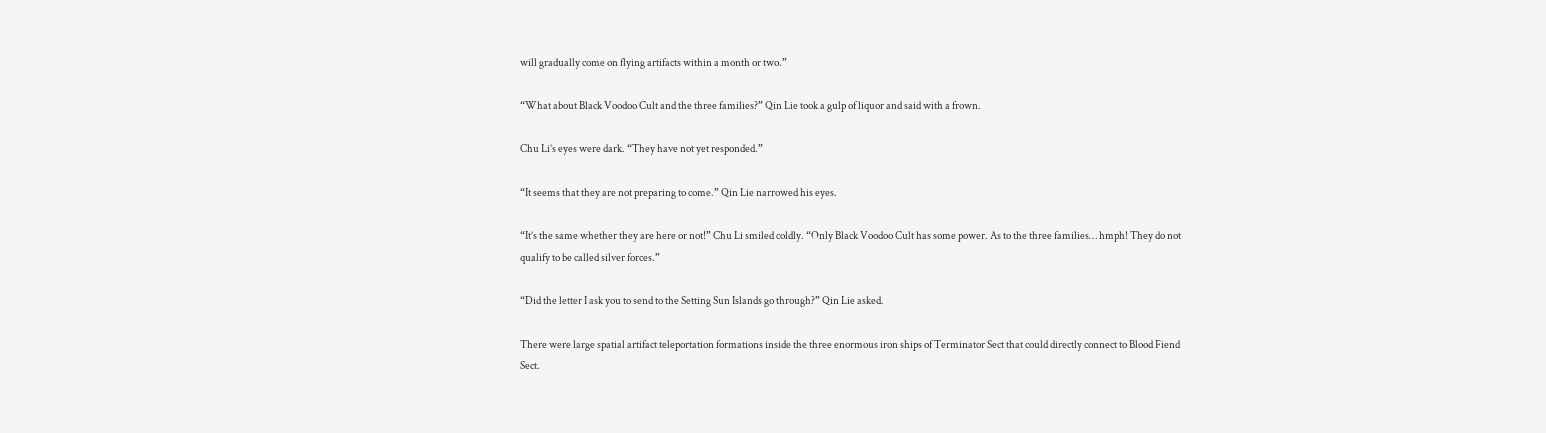will gradually come on flying artifacts within a month or two.”

“What about Black Voodoo Cult and the three families?” Qin Lie took a gulp of liquor and said with a frown.

Chu Li’s eyes were dark. “They have not yet responded.”

“It seems that they are not preparing to come.” Qin Lie narrowed his eyes.

“It’s the same whether they are here or not!” Chu Li smiled coldly. “Only Black Voodoo Cult has some power. As to the three families… hmph! They do not qualify to be called silver forces.”

“Did the letter I ask you to send to the Setting Sun Islands go through?” Qin Lie asked.

There were large spatial artifact teleportation formations inside the three enormous iron ships of Terminator Sect that could directly connect to Blood Fiend Sect.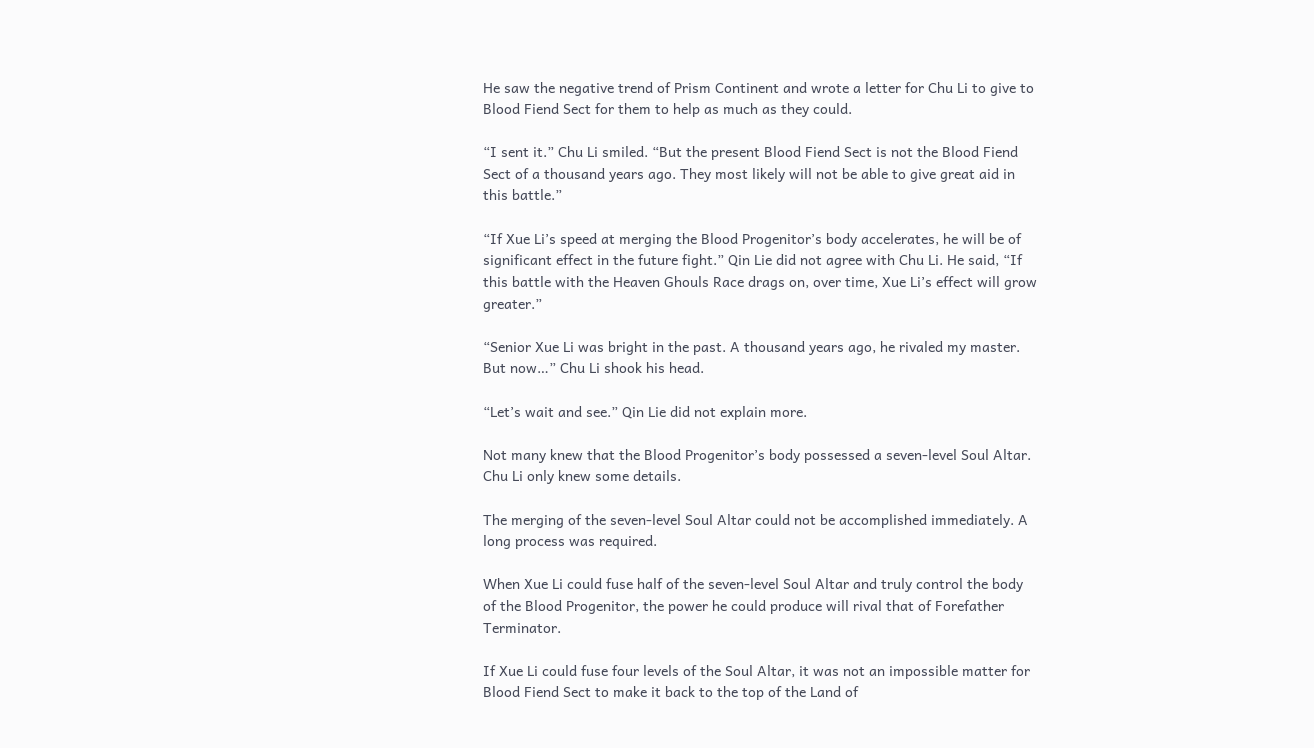He saw the negative trend of Prism Continent and wrote a letter for Chu Li to give to Blood Fiend Sect for them to help as much as they could.

“I sent it.” Chu Li smiled. “But the present Blood Fiend Sect is not the Blood Fiend Sect of a thousand years ago. They most likely will not be able to give great aid in this battle.”

“If Xue Li’s speed at merging the Blood Progenitor’s body accelerates, he will be of significant effect in the future fight.” Qin Lie did not agree with Chu Li. He said, “If this battle with the Heaven Ghouls Race drags on, over time, Xue Li’s effect will grow greater.”

“Senior Xue Li was bright in the past. A thousand years ago, he rivaled my master. But now…” Chu Li shook his head.

“Let’s wait and see.” Qin Lie did not explain more.

Not many knew that the Blood Progenitor’s body possessed a seven-level Soul Altar. Chu Li only knew some details.

The merging of the seven-level Soul Altar could not be accomplished immediately. A long process was required.

When Xue Li could fuse half of the seven-level Soul Altar and truly control the body of the Blood Progenitor, the power he could produce will rival that of Forefather Terminator.

If Xue Li could fuse four levels of the Soul Altar, it was not an impossible matter for Blood Fiend Sect to make it back to the top of the Land of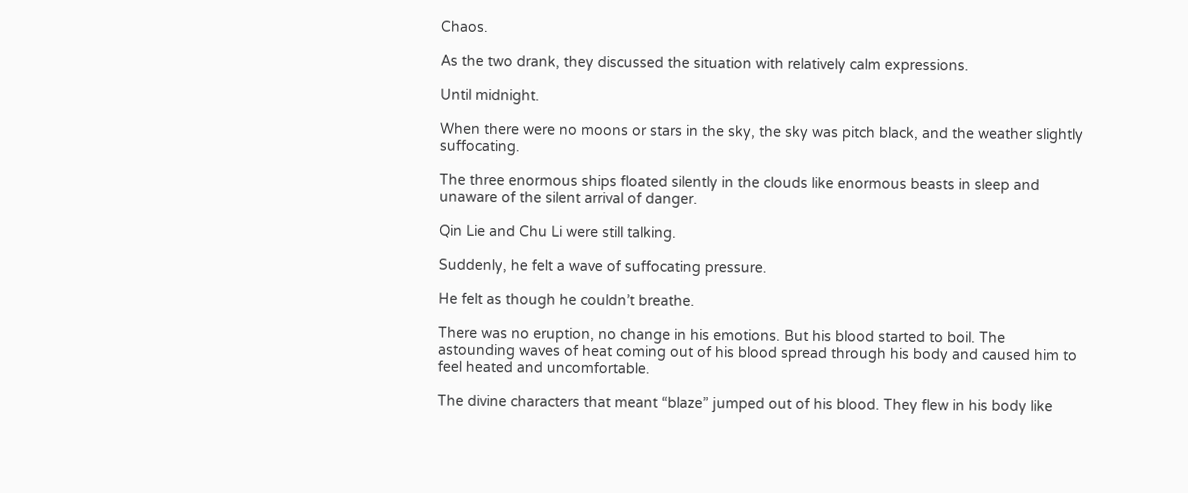Chaos.

As the two drank, they discussed the situation with relatively calm expressions.

Until midnight.

When there were no moons or stars in the sky, the sky was pitch black, and the weather slightly suffocating.

The three enormous ships floated silently in the clouds like enormous beasts in sleep and unaware of the silent arrival of danger.

Qin Lie and Chu Li were still talking.

Suddenly, he felt a wave of suffocating pressure.

He felt as though he couldn’t breathe.

There was no eruption, no change in his emotions. But his blood started to boil. The astounding waves of heat coming out of his blood spread through his body and caused him to feel heated and uncomfortable.

The divine characters that meant “blaze” jumped out of his blood. They flew in his body like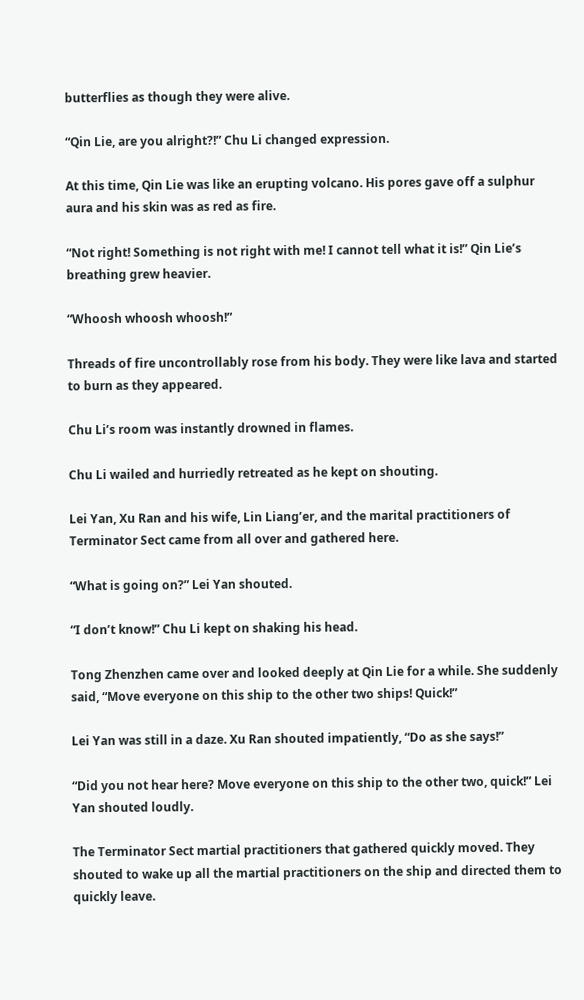butterflies as though they were alive.

“Qin Lie, are you alright?!” Chu Li changed expression.

At this time, Qin Lie was like an erupting volcano. His pores gave off a sulphur aura and his skin was as red as fire.

“Not right! Something is not right with me! I cannot tell what it is!” Qin Lie’s breathing grew heavier.

“Whoosh whoosh whoosh!”

Threads of fire uncontrollably rose from his body. They were like lava and started to burn as they appeared.

Chu Li’s room was instantly drowned in flames.

Chu Li wailed and hurriedly retreated as he kept on shouting.

Lei Yan, Xu Ran and his wife, Lin Liang’er, and the marital practitioners of Terminator Sect came from all over and gathered here.

“What is going on?” Lei Yan shouted.

“I don’t know!” Chu Li kept on shaking his head.

Tong Zhenzhen came over and looked deeply at Qin Lie for a while. She suddenly said, “Move everyone on this ship to the other two ships! Quick!”

Lei Yan was still in a daze. Xu Ran shouted impatiently, “Do as she says!”

“Did you not hear here? Move everyone on this ship to the other two, quick!” Lei Yan shouted loudly.

The Terminator Sect martial practitioners that gathered quickly moved. They shouted to wake up all the martial practitioners on the ship and directed them to quickly leave.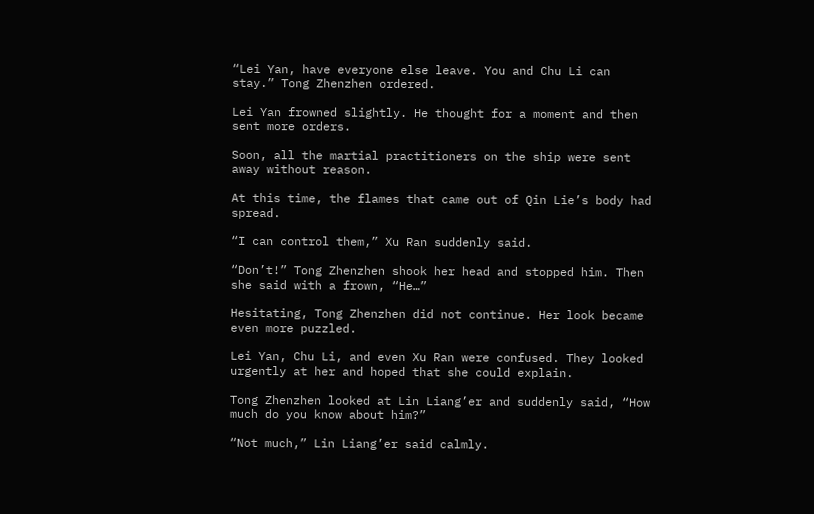“Lei Yan, have everyone else leave. You and Chu Li can stay.” Tong Zhenzhen ordered.

Lei Yan frowned slightly. He thought for a moment and then sent more orders.

Soon, all the martial practitioners on the ship were sent away without reason.

At this time, the flames that came out of Qin Lie’s body had spread.

“I can control them,” Xu Ran suddenly said.

“Don’t!” Tong Zhenzhen shook her head and stopped him. Then she said with a frown, “He…”

Hesitating, Tong Zhenzhen did not continue. Her look became even more puzzled.

Lei Yan, Chu Li, and even Xu Ran were confused. They looked urgently at her and hoped that she could explain.

Tong Zhenzhen looked at Lin Liang’er and suddenly said, “How much do you know about him?”

“Not much,” Lin Liang’er said calmly.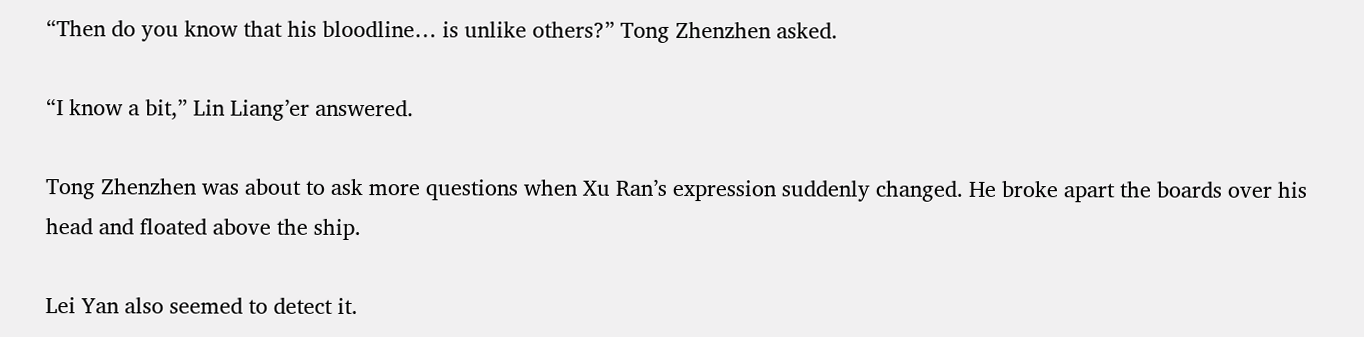“Then do you know that his bloodline… is unlike others?” Tong Zhenzhen asked.

“I know a bit,” Lin Liang’er answered.

Tong Zhenzhen was about to ask more questions when Xu Ran’s expression suddenly changed. He broke apart the boards over his head and floated above the ship.

Lei Yan also seemed to detect it.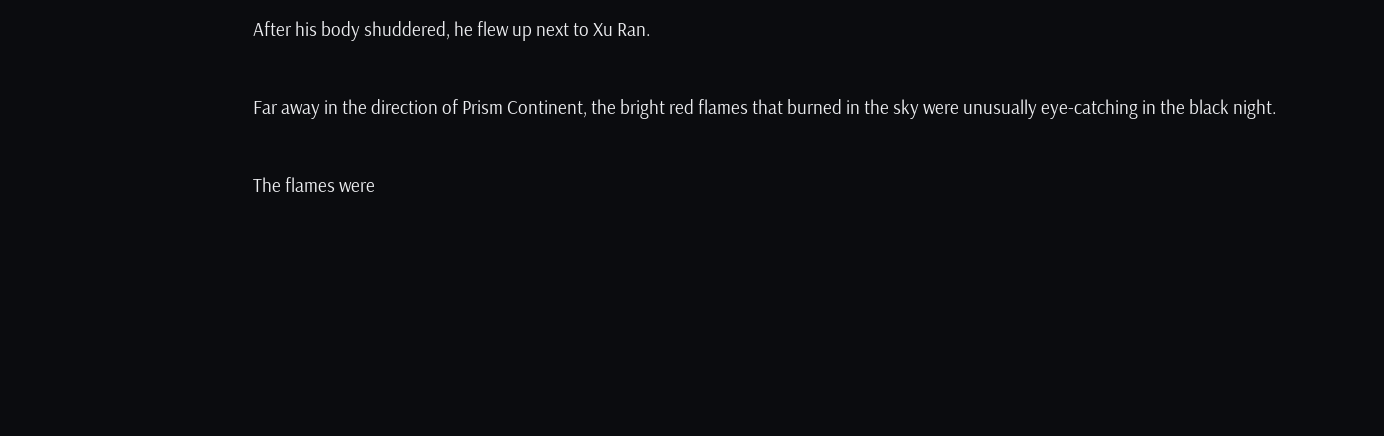After his body shuddered, he flew up next to Xu Ran.

Far away in the direction of Prism Continent, the bright red flames that burned in the sky were unusually eye-catching in the black night.

The flames were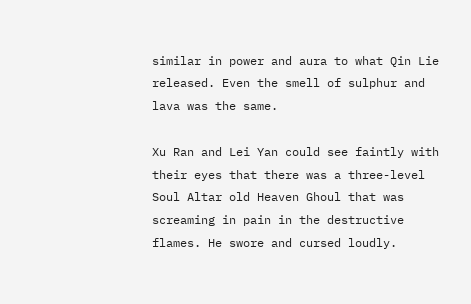similar in power and aura to what Qin Lie released. Even the smell of sulphur and lava was the same.

Xu Ran and Lei Yan could see faintly with their eyes that there was a three-level Soul Altar old Heaven Ghoul that was screaming in pain in the destructive flames. He swore and cursed loudly.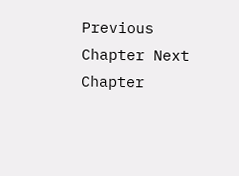Previous Chapter Next Chapter